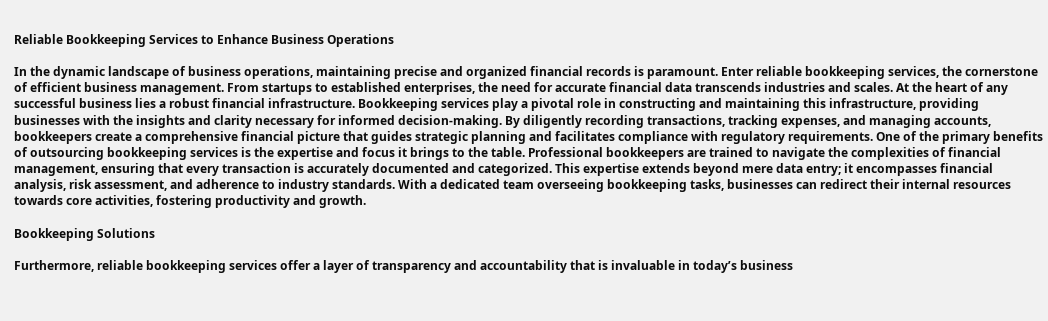Reliable Bookkeeping Services to Enhance Business Operations

In the dynamic landscape of business operations, maintaining precise and organized financial records is paramount. Enter reliable bookkeeping services, the cornerstone of efficient business management. From startups to established enterprises, the need for accurate financial data transcends industries and scales. At the heart of any successful business lies a robust financial infrastructure. Bookkeeping services play a pivotal role in constructing and maintaining this infrastructure, providing businesses with the insights and clarity necessary for informed decision-making. By diligently recording transactions, tracking expenses, and managing accounts, bookkeepers create a comprehensive financial picture that guides strategic planning and facilitates compliance with regulatory requirements. One of the primary benefits of outsourcing bookkeeping services is the expertise and focus it brings to the table. Professional bookkeepers are trained to navigate the complexities of financial management, ensuring that every transaction is accurately documented and categorized. This expertise extends beyond mere data entry; it encompasses financial analysis, risk assessment, and adherence to industry standards. With a dedicated team overseeing bookkeeping tasks, businesses can redirect their internal resources towards core activities, fostering productivity and growth.

Bookkeeping Solutions

Furthermore, reliable bookkeeping services offer a layer of transparency and accountability that is invaluable in today’s business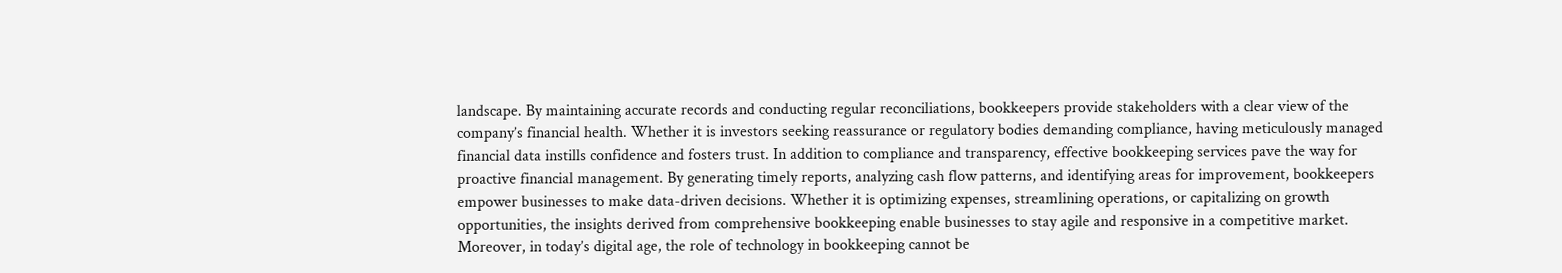landscape. By maintaining accurate records and conducting regular reconciliations, bookkeepers provide stakeholders with a clear view of the company’s financial health. Whether it is investors seeking reassurance or regulatory bodies demanding compliance, having meticulously managed financial data instills confidence and fosters trust. In addition to compliance and transparency, effective bookkeeping services pave the way for proactive financial management. By generating timely reports, analyzing cash flow patterns, and identifying areas for improvement, bookkeepers empower businesses to make data-driven decisions. Whether it is optimizing expenses, streamlining operations, or capitalizing on growth opportunities, the insights derived from comprehensive bookkeeping enable businesses to stay agile and responsive in a competitive market. Moreover, in today’s digital age, the role of technology in bookkeeping cannot be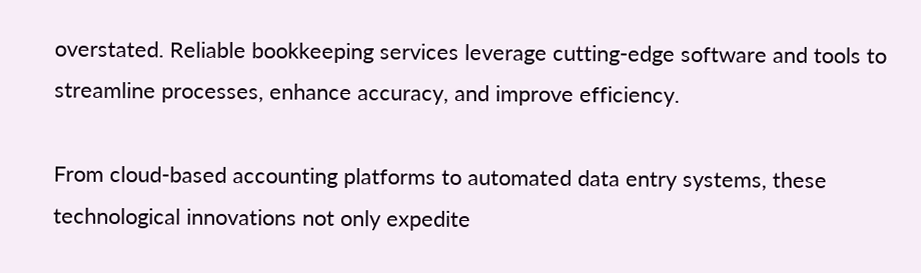overstated. Reliable bookkeeping services leverage cutting-edge software and tools to streamline processes, enhance accuracy, and improve efficiency.

From cloud-based accounting platforms to automated data entry systems, these technological innovations not only expedite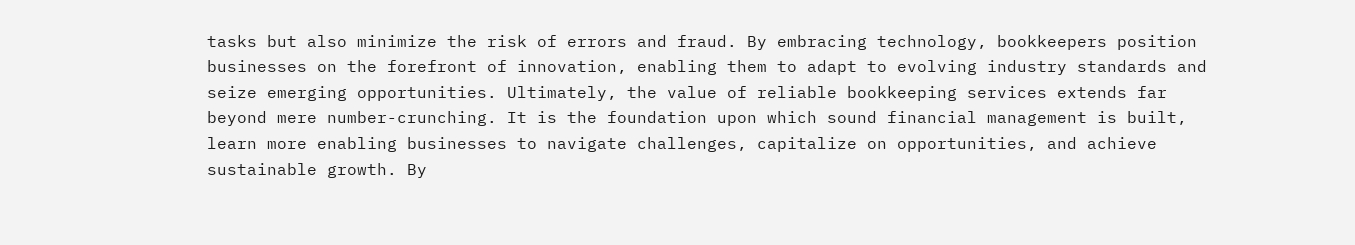tasks but also minimize the risk of errors and fraud. By embracing technology, bookkeepers position businesses on the forefront of innovation, enabling them to adapt to evolving industry standards and seize emerging opportunities. Ultimately, the value of reliable bookkeeping services extends far beyond mere number-crunching. It is the foundation upon which sound financial management is built, learn more enabling businesses to navigate challenges, capitalize on opportunities, and achieve sustainable growth. By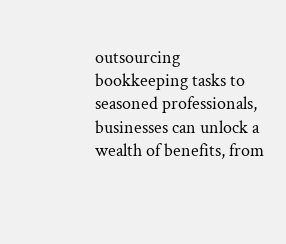outsourcing bookkeeping tasks to seasoned professionals, businesses can unlock a wealth of benefits, from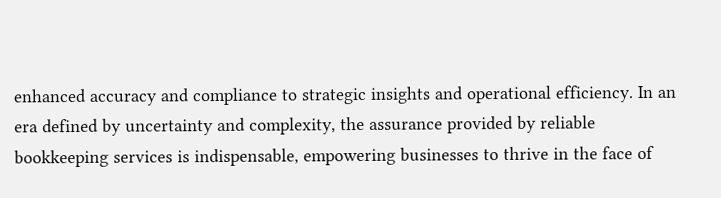enhanced accuracy and compliance to strategic insights and operational efficiency. In an era defined by uncertainty and complexity, the assurance provided by reliable bookkeeping services is indispensable, empowering businesses to thrive in the face of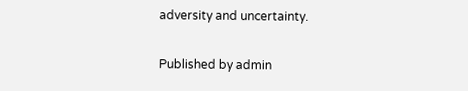adversity and uncertainty.

Published by admin